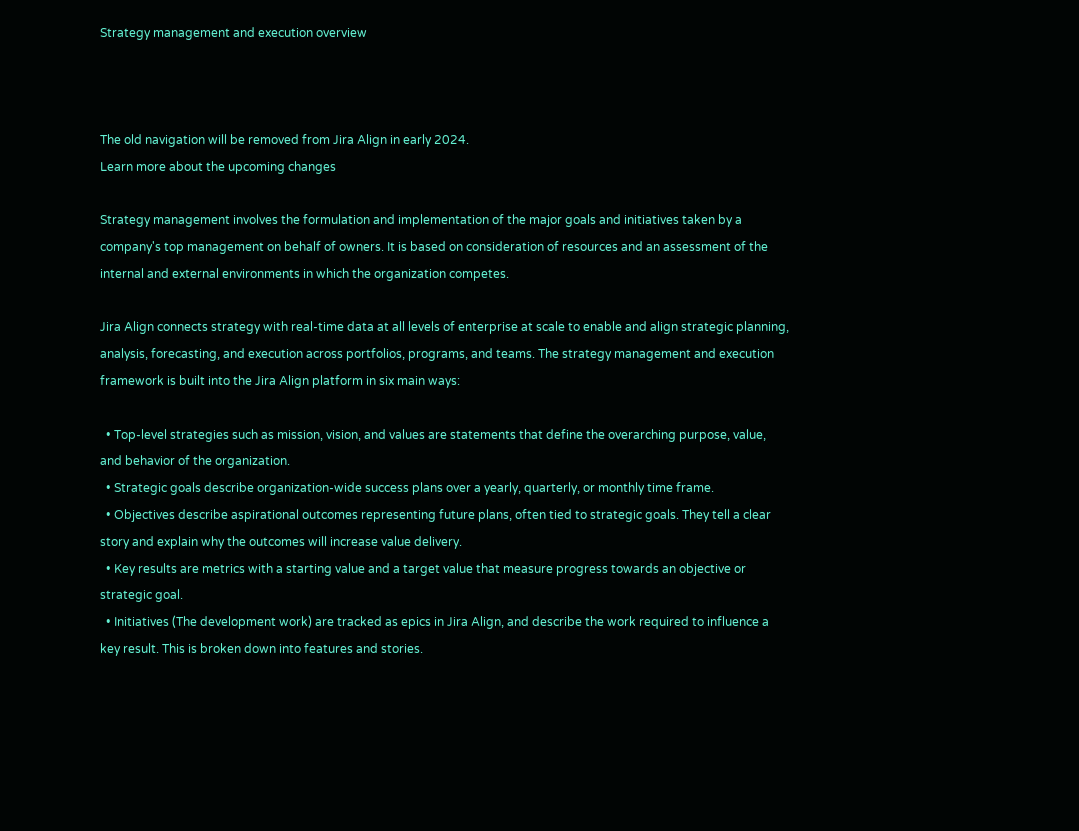Strategy management and execution overview



The old navigation will be removed from Jira Align in early 2024.
Learn more about the upcoming changes

Strategy management involves the formulation and implementation of the major goals and initiatives taken by a company's top management on behalf of owners. It is based on consideration of resources and an assessment of the internal and external environments in which the organization competes.

Jira Align connects strategy with real-time data at all levels of enterprise at scale to enable and align strategic planning, analysis, forecasting, and execution across portfolios, programs, and teams. The strategy management and execution framework is built into the Jira Align platform in six main ways:

  • Top-level strategies such as mission, vision, and values are statements that define the overarching purpose, value, and behavior of the organization.
  • Strategic goals describe organization-wide success plans over a yearly, quarterly, or monthly time frame.
  • Objectives describe aspirational outcomes representing future plans, often tied to strategic goals. They tell a clear story and explain why the outcomes will increase value delivery.
  • Key results are metrics with a starting value and a target value that measure progress towards an objective or strategic goal.
  • Initiatives (The development work) are tracked as epics in Jira Align, and describe the work required to influence a key result. This is broken down into features and stories.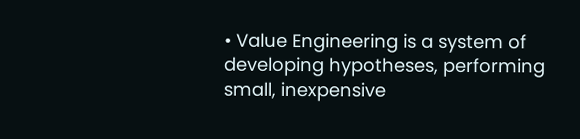• Value Engineering is a system of developing hypotheses, performing small, inexpensive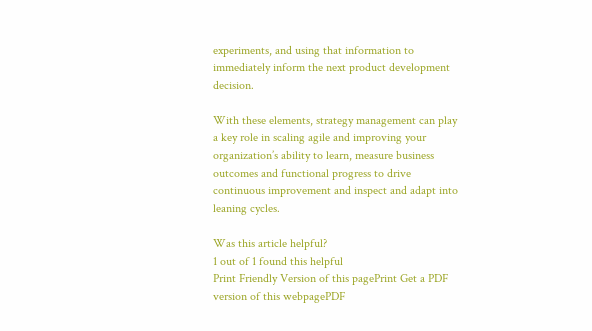experiments, and using that information to immediately inform the next product development decision.

With these elements, strategy management can play a key role in scaling agile and improving your organization’s ability to learn, measure business outcomes and functional progress to drive continuous improvement and inspect and adapt into leaning cycles.

Was this article helpful?
1 out of 1 found this helpful
Print Friendly Version of this pagePrint Get a PDF version of this webpagePDF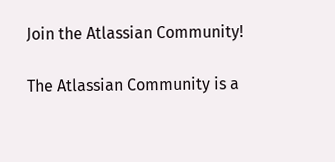Join the Atlassian Community!

The Atlassian Community is a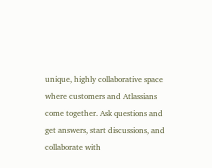unique, highly collaborative space where customers and Atlassians come together. Ask questions and get answers, start discussions, and collaborate with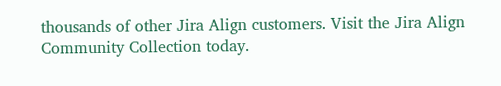thousands of other Jira Align customers. Visit the Jira Align Community Collection today.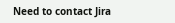Need to contact Jira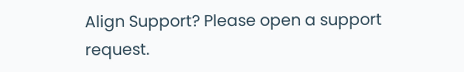Align Support? Please open a support request.